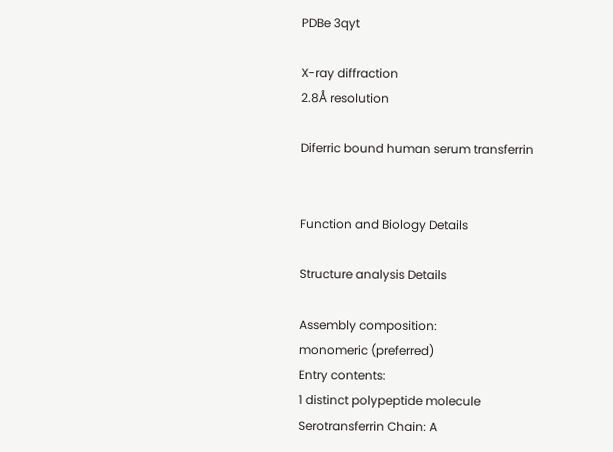PDBe 3qyt

X-ray diffraction
2.8Å resolution

Diferric bound human serum transferrin


Function and Biology Details

Structure analysis Details

Assembly composition:
monomeric (preferred)
Entry contents:
1 distinct polypeptide molecule
Serotransferrin Chain: A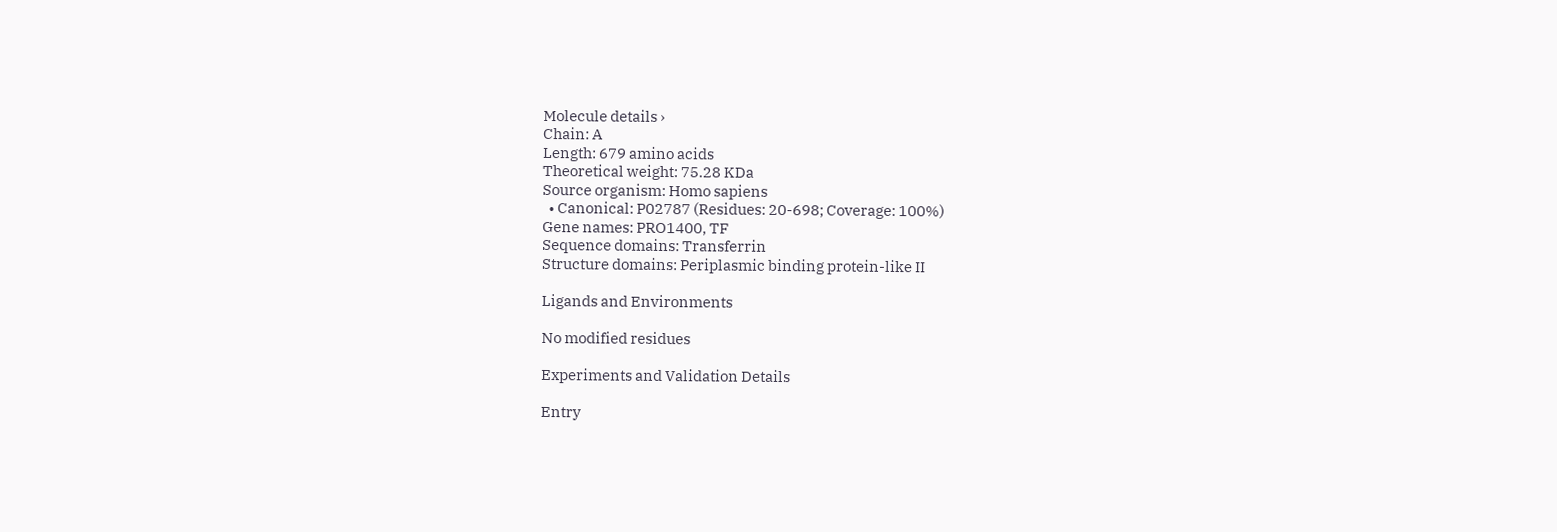Molecule details ›
Chain: A
Length: 679 amino acids
Theoretical weight: 75.28 KDa
Source organism: Homo sapiens
  • Canonical: P02787 (Residues: 20-698; Coverage: 100%)
Gene names: PRO1400, TF
Sequence domains: Transferrin
Structure domains: Periplasmic binding protein-like II

Ligands and Environments

No modified residues

Experiments and Validation Details

Entry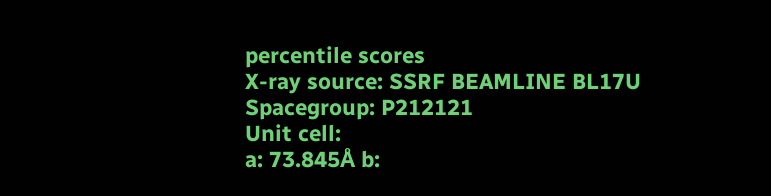percentile scores
X-ray source: SSRF BEAMLINE BL17U
Spacegroup: P212121
Unit cell:
a: 73.845Å b: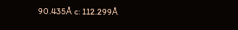90.435Å c: 112.299Å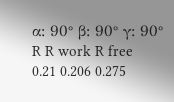α: 90° β: 90° γ: 90°
R R work R free
0.21 0.206 0.275